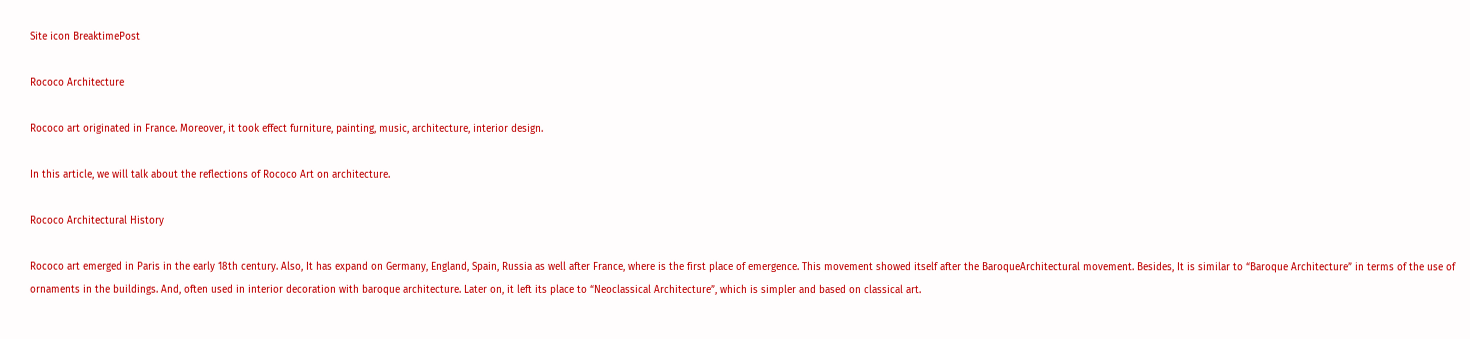Site icon BreaktimePost

Rococo Architecture

Rococo art originated in France. Moreover, it took effect furniture, painting, music, architecture, interior design.

In this article, we will talk about the reflections of Rococo Art on architecture.

Rococo Architectural History

Rococo art emerged in Paris in the early 18th century. Also, It has expand on Germany, England, Spain, Russia as well after France, where is the first place of emergence. This movement showed itself after the BaroqueArchitectural movement. Besides, It is similar to “Baroque Architecture” in terms of the use of ornaments in the buildings. And, often used in interior decoration with baroque architecture. Later on, it left its place to “Neoclassical Architecture”, which is simpler and based on classical art.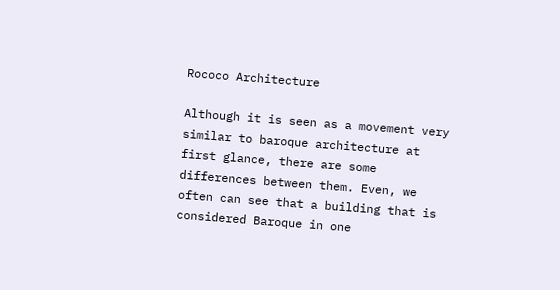Rococo Architecture

Although it is seen as a movement very similar to baroque architecture at first glance, there are some differences between them. Even, we often can see that a building that is considered Baroque in one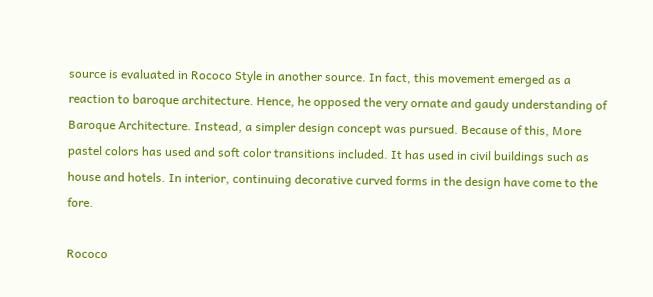source is evaluated in Rococo Style in another source. In fact, this movement emerged as a reaction to baroque architecture. Hence, he opposed the very ornate and gaudy understanding of Baroque Architecture. Instead, a simpler design concept was pursued. Because of this, More pastel colors has used and soft color transitions included. It has used in civil buildings such as house and hotels. In interior, continuing decorative curved forms in the design have come to the fore.

Rococo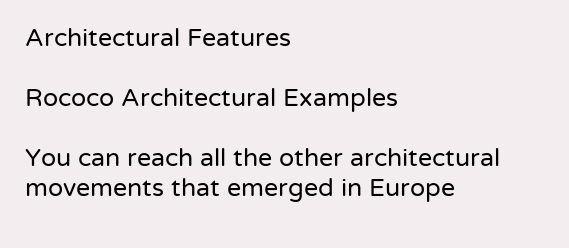Architectural Features

Rococo Architectural Examples

You can reach all the other architectural movements that emerged in Europe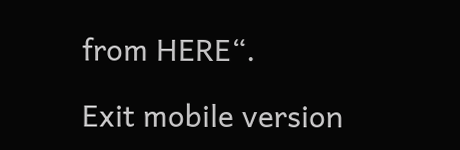from HERE“.

Exit mobile version